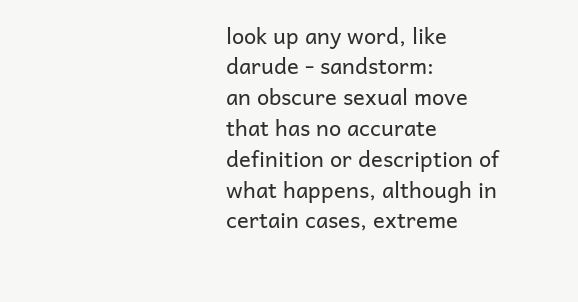look up any word, like darude - sandstorm:
an obscure sexual move that has no accurate definition or description of what happens, although in certain cases, extreme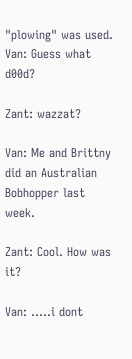"plowing" was used.
Van: Guess what d00d?

Zant: wazzat?

Van: Me and Brittny did an Australian Bobhopper last week.

Zant: Cool. How was it?

Van: .....i dont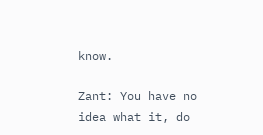know.

Zant: You have no idea what it, do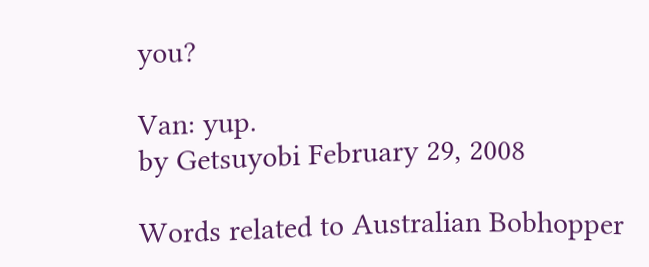you?

Van: yup.
by Getsuyobi February 29, 2008

Words related to Australian Bobhopper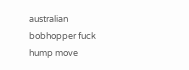australian bobhopper fuck hump move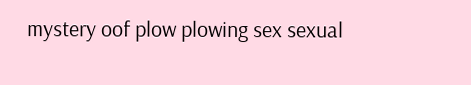mystery oof plow plowing sex sexual